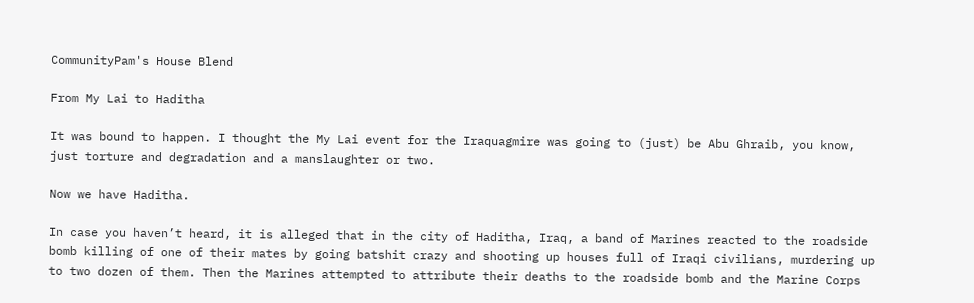CommunityPam's House Blend

From My Lai to Haditha

It was bound to happen. I thought the My Lai event for the Iraquagmire was going to (just) be Abu Ghraib, you know, just torture and degradation and a manslaughter or two.

Now we have Haditha.

In case you haven’t heard, it is alleged that in the city of Haditha, Iraq, a band of Marines reacted to the roadside bomb killing of one of their mates by going batshit crazy and shooting up houses full of Iraqi civilians, murdering up to two dozen of them. Then the Marines attempted to attribute their deaths to the roadside bomb and the Marine Corps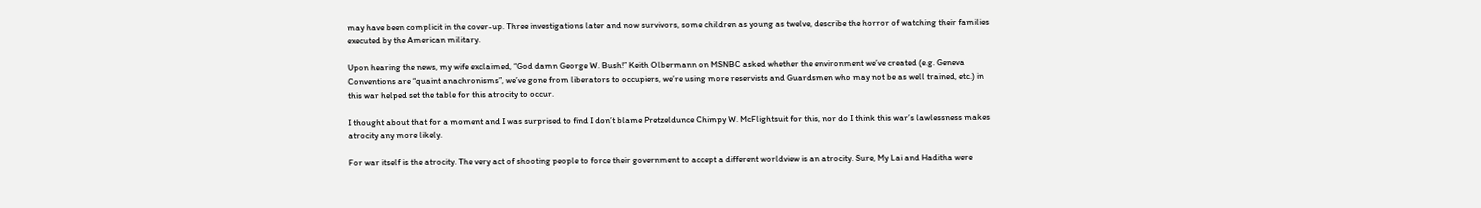may have been complicit in the cover-up. Three investigations later and now survivors, some children as young as twelve, describe the horror of watching their families executed by the American military.

Upon hearing the news, my wife exclaimed, “God damn George W. Bush!” Keith Olbermann on MSNBC asked whether the environment we’ve created (e.g. Geneva Conventions are “quaint anachronisms”, we’ve gone from liberators to occupiers, we’re using more reservists and Guardsmen who may not be as well trained, etc.) in this war helped set the table for this atrocity to occur.

I thought about that for a moment and I was surprised to find I don’t blame Pretzeldunce Chimpy W. McFlightsuit for this, nor do I think this war’s lawlessness makes atrocity any more likely.

For war itself is the atrocity. The very act of shooting people to force their government to accept a different worldview is an atrocity. Sure, My Lai and Haditha were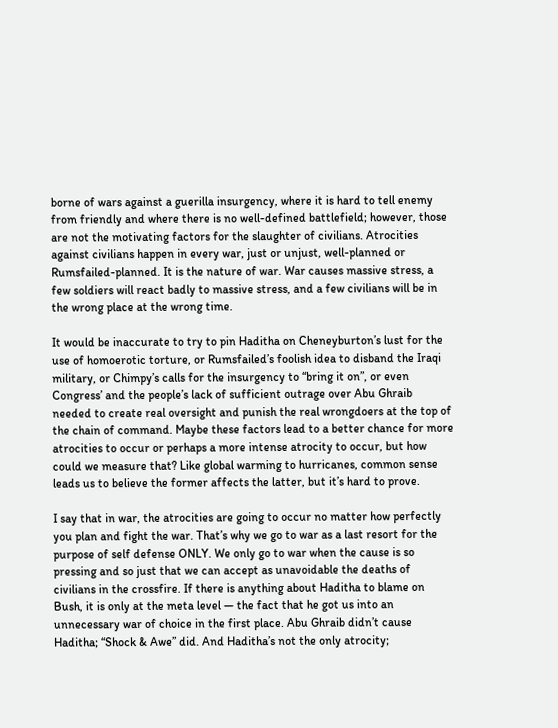borne of wars against a guerilla insurgency, where it is hard to tell enemy from friendly and where there is no well-defined battlefield; however, those are not the motivating factors for the slaughter of civilians. Atrocities against civilians happen in every war, just or unjust, well-planned or Rumsfailed-planned. It is the nature of war. War causes massive stress, a few soldiers will react badly to massive stress, and a few civilians will be in the wrong place at the wrong time.

It would be inaccurate to try to pin Haditha on Cheneyburton’s lust for the use of homoerotic torture, or Rumsfailed’s foolish idea to disband the Iraqi military, or Chimpy’s calls for the insurgency to “bring it on”, or even Congress’ and the people’s lack of sufficient outrage over Abu Ghraib needed to create real oversight and punish the real wrongdoers at the top of the chain of command. Maybe these factors lead to a better chance for more atrocities to occur or perhaps a more intense atrocity to occur, but how could we measure that? Like global warming to hurricanes, common sense leads us to believe the former affects the latter, but it’s hard to prove.

I say that in war, the atrocities are going to occur no matter how perfectly you plan and fight the war. That’s why we go to war as a last resort for the purpose of self defense ONLY. We only go to war when the cause is so pressing and so just that we can accept as unavoidable the deaths of civilians in the crossfire. If there is anything about Haditha to blame on Bush, it is only at the meta level — the fact that he got us into an unnecessary war of choice in the first place. Abu Ghraib didn’t cause Haditha; “Shock & Awe” did. And Haditha’s not the only atrocity;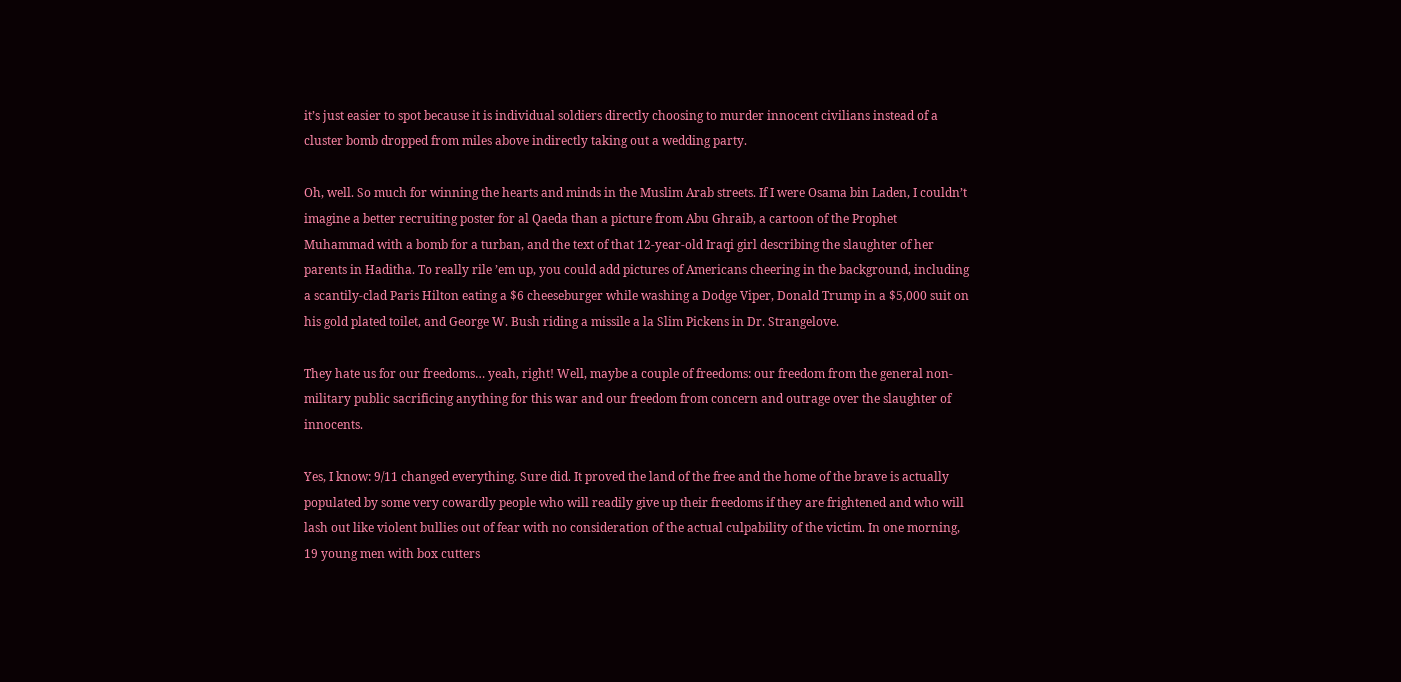it’s just easier to spot because it is individual soldiers directly choosing to murder innocent civilians instead of a cluster bomb dropped from miles above indirectly taking out a wedding party.

Oh, well. So much for winning the hearts and minds in the Muslim Arab streets. If I were Osama bin Laden, I couldn’t imagine a better recruiting poster for al Qaeda than a picture from Abu Ghraib, a cartoon of the Prophet Muhammad with a bomb for a turban, and the text of that 12-year-old Iraqi girl describing the slaughter of her parents in Haditha. To really rile ’em up, you could add pictures of Americans cheering in the background, including a scantily-clad Paris Hilton eating a $6 cheeseburger while washing a Dodge Viper, Donald Trump in a $5,000 suit on his gold plated toilet, and George W. Bush riding a missile a la Slim Pickens in Dr. Strangelove.

They hate us for our freedoms… yeah, right! Well, maybe a couple of freedoms: our freedom from the general non-military public sacrificing anything for this war and our freedom from concern and outrage over the slaughter of innocents.

Yes, I know: 9/11 changed everything. Sure did. It proved the land of the free and the home of the brave is actually populated by some very cowardly people who will readily give up their freedoms if they are frightened and who will lash out like violent bullies out of fear with no consideration of the actual culpability of the victim. In one morning, 19 young men with box cutters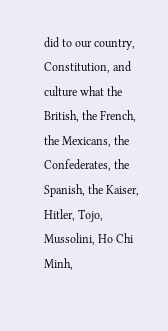did to our country, Constitution, and culture what the British, the French, the Mexicans, the Confederates, the Spanish, the Kaiser, Hitler, Tojo, Mussolini, Ho Chi Minh,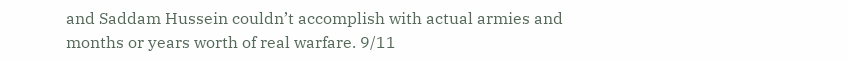and Saddam Hussein couldn’t accomplish with actual armies and months or years worth of real warfare. 9/11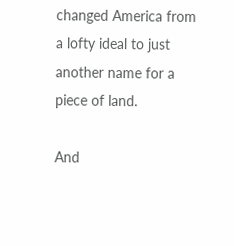changed America from a lofty ideal to just another name for a piece of land.

And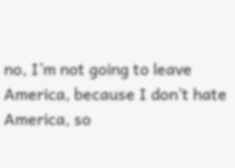no, I’m not going to leave America, because I don’t hate America, so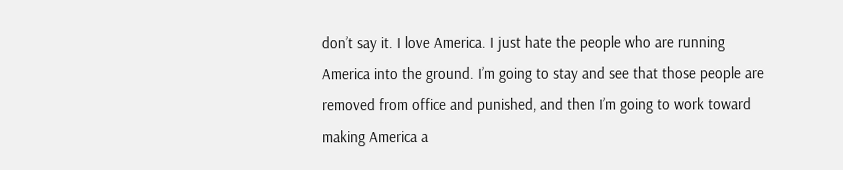don’t say it. I love America. I just hate the people who are running America into the ground. I’m going to stay and see that those people are removed from office and punished, and then I’m going to work toward making America a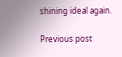shining ideal again.

Previous post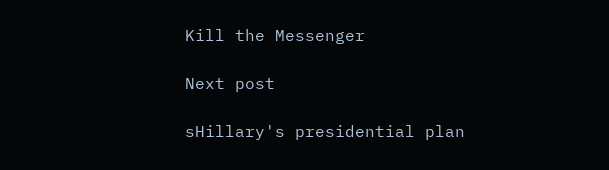Kill the Messenger

Next post

sHillary's presidential plan